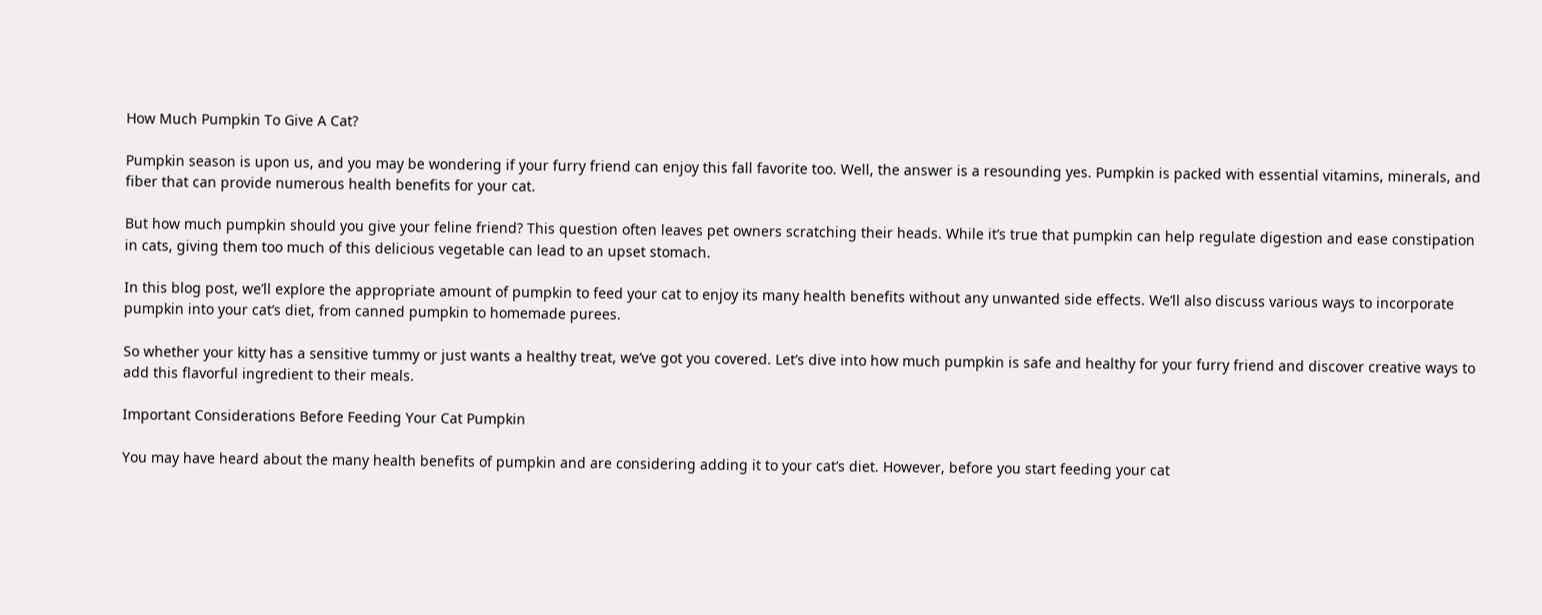How Much Pumpkin To Give A Cat?

Pumpkin season is upon us, and you may be wondering if your furry friend can enjoy this fall favorite too. Well, the answer is a resounding yes. Pumpkin is packed with essential vitamins, minerals, and fiber that can provide numerous health benefits for your cat.

But how much pumpkin should you give your feline friend? This question often leaves pet owners scratching their heads. While it’s true that pumpkin can help regulate digestion and ease constipation in cats, giving them too much of this delicious vegetable can lead to an upset stomach.

In this blog post, we’ll explore the appropriate amount of pumpkin to feed your cat to enjoy its many health benefits without any unwanted side effects. We’ll also discuss various ways to incorporate pumpkin into your cat’s diet, from canned pumpkin to homemade purees.

So whether your kitty has a sensitive tummy or just wants a healthy treat, we’ve got you covered. Let’s dive into how much pumpkin is safe and healthy for your furry friend and discover creative ways to add this flavorful ingredient to their meals.

Important Considerations Before Feeding Your Cat Pumpkin

You may have heard about the many health benefits of pumpkin and are considering adding it to your cat’s diet. However, before you start feeding your cat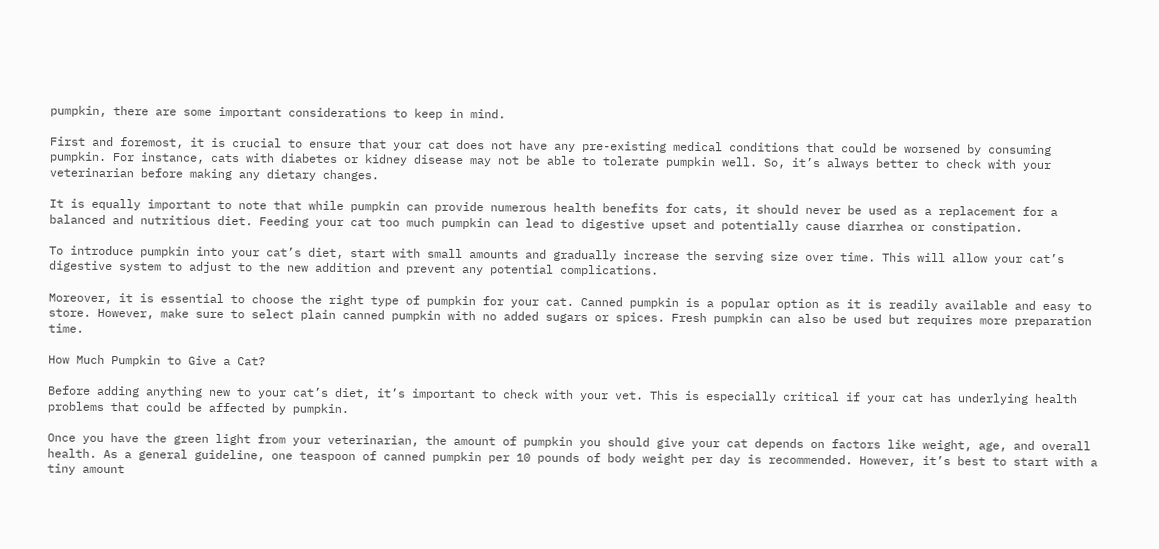pumpkin, there are some important considerations to keep in mind.

First and foremost, it is crucial to ensure that your cat does not have any pre-existing medical conditions that could be worsened by consuming pumpkin. For instance, cats with diabetes or kidney disease may not be able to tolerate pumpkin well. So, it’s always better to check with your veterinarian before making any dietary changes.

It is equally important to note that while pumpkin can provide numerous health benefits for cats, it should never be used as a replacement for a balanced and nutritious diet. Feeding your cat too much pumpkin can lead to digestive upset and potentially cause diarrhea or constipation.

To introduce pumpkin into your cat’s diet, start with small amounts and gradually increase the serving size over time. This will allow your cat’s digestive system to adjust to the new addition and prevent any potential complications.

Moreover, it is essential to choose the right type of pumpkin for your cat. Canned pumpkin is a popular option as it is readily available and easy to store. However, make sure to select plain canned pumpkin with no added sugars or spices. Fresh pumpkin can also be used but requires more preparation time.

How Much Pumpkin to Give a Cat?

Before adding anything new to your cat’s diet, it’s important to check with your vet. This is especially critical if your cat has underlying health problems that could be affected by pumpkin.

Once you have the green light from your veterinarian, the amount of pumpkin you should give your cat depends on factors like weight, age, and overall health. As a general guideline, one teaspoon of canned pumpkin per 10 pounds of body weight per day is recommended. However, it’s best to start with a tiny amount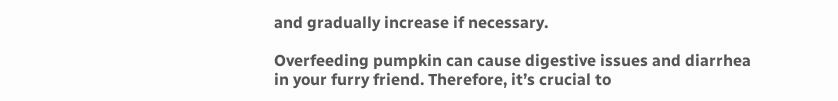and gradually increase if necessary.

Overfeeding pumpkin can cause digestive issues and diarrhea in your furry friend. Therefore, it’s crucial to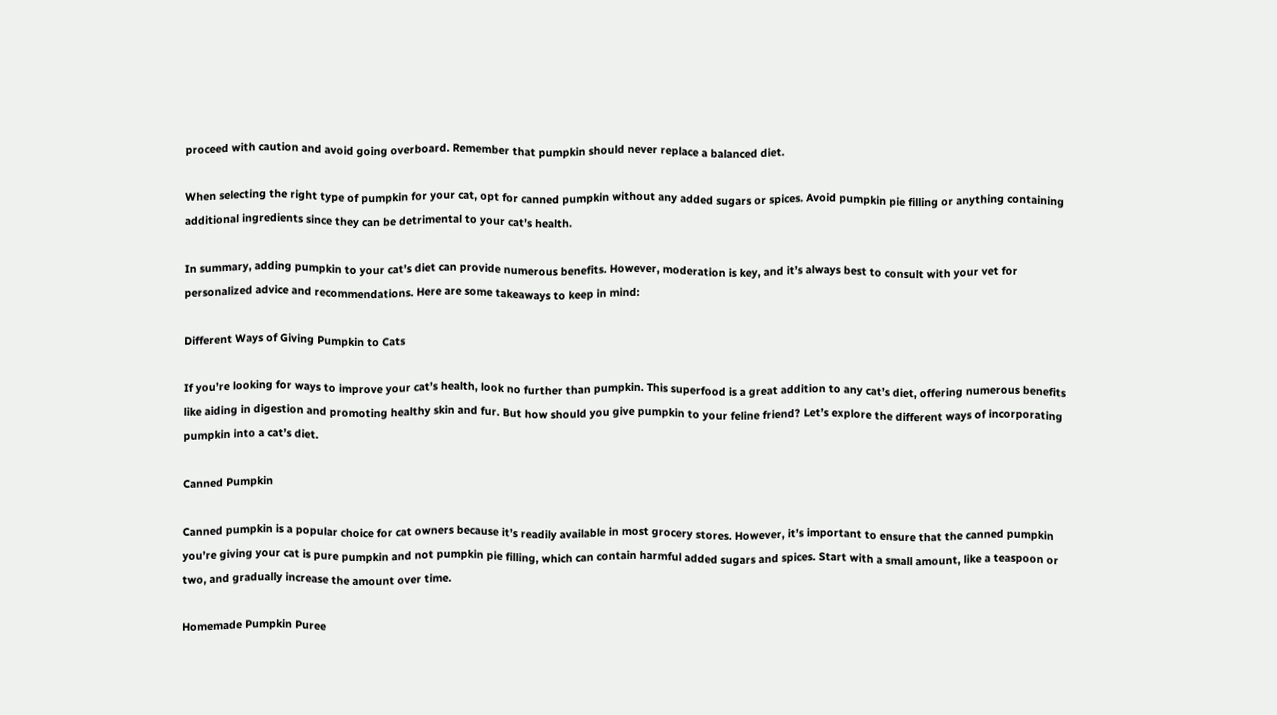proceed with caution and avoid going overboard. Remember that pumpkin should never replace a balanced diet.

When selecting the right type of pumpkin for your cat, opt for canned pumpkin without any added sugars or spices. Avoid pumpkin pie filling or anything containing additional ingredients since they can be detrimental to your cat’s health.

In summary, adding pumpkin to your cat’s diet can provide numerous benefits. However, moderation is key, and it’s always best to consult with your vet for personalized advice and recommendations. Here are some takeaways to keep in mind:

Different Ways of Giving Pumpkin to Cats

If you’re looking for ways to improve your cat’s health, look no further than pumpkin. This superfood is a great addition to any cat’s diet, offering numerous benefits like aiding in digestion and promoting healthy skin and fur. But how should you give pumpkin to your feline friend? Let’s explore the different ways of incorporating pumpkin into a cat’s diet.

Canned Pumpkin

Canned pumpkin is a popular choice for cat owners because it’s readily available in most grocery stores. However, it’s important to ensure that the canned pumpkin you’re giving your cat is pure pumpkin and not pumpkin pie filling, which can contain harmful added sugars and spices. Start with a small amount, like a teaspoon or two, and gradually increase the amount over time.

Homemade Pumpkin Puree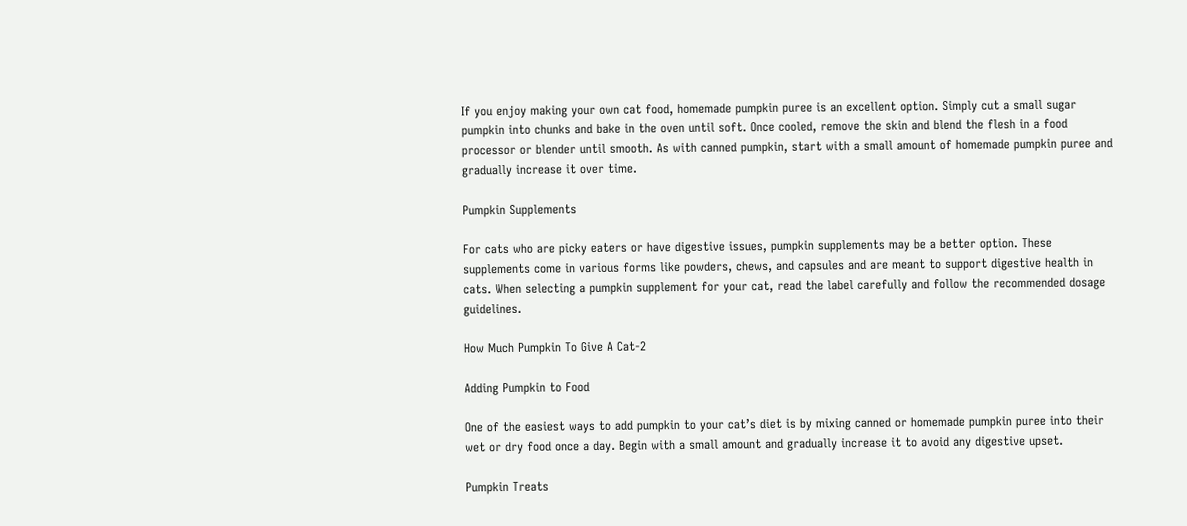If you enjoy making your own cat food, homemade pumpkin puree is an excellent option. Simply cut a small sugar pumpkin into chunks and bake in the oven until soft. Once cooled, remove the skin and blend the flesh in a food processor or blender until smooth. As with canned pumpkin, start with a small amount of homemade pumpkin puree and gradually increase it over time.

Pumpkin Supplements

For cats who are picky eaters or have digestive issues, pumpkin supplements may be a better option. These supplements come in various forms like powders, chews, and capsules and are meant to support digestive health in cats. When selecting a pumpkin supplement for your cat, read the label carefully and follow the recommended dosage guidelines.

How Much Pumpkin To Give A Cat-2

Adding Pumpkin to Food

One of the easiest ways to add pumpkin to your cat’s diet is by mixing canned or homemade pumpkin puree into their wet or dry food once a day. Begin with a small amount and gradually increase it to avoid any digestive upset.

Pumpkin Treats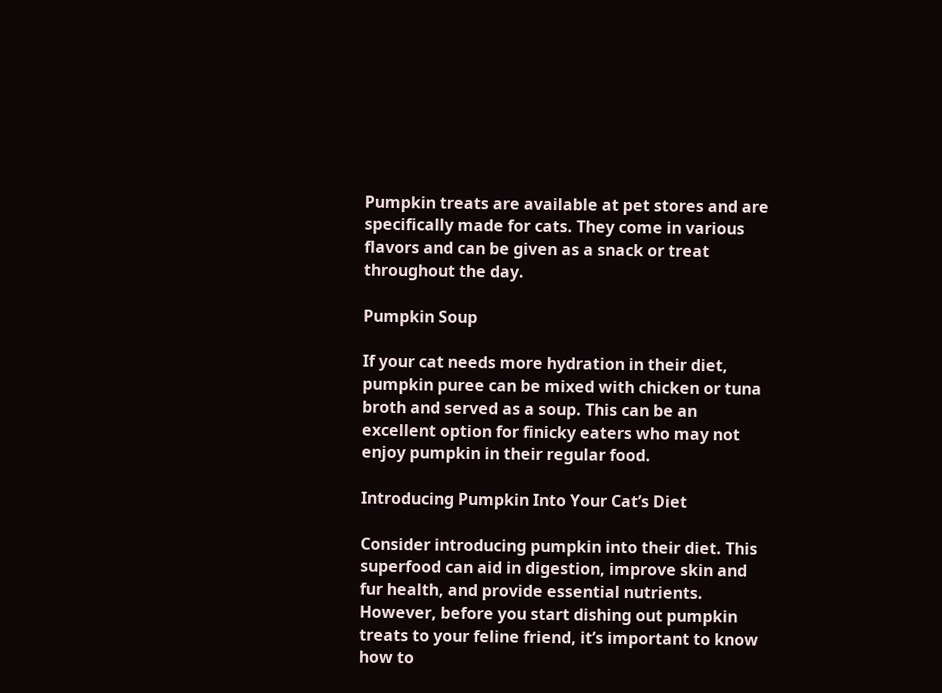Pumpkin treats are available at pet stores and are specifically made for cats. They come in various flavors and can be given as a snack or treat throughout the day.

Pumpkin Soup

If your cat needs more hydration in their diet, pumpkin puree can be mixed with chicken or tuna broth and served as a soup. This can be an excellent option for finicky eaters who may not enjoy pumpkin in their regular food.

Introducing Pumpkin Into Your Cat’s Diet

Consider introducing pumpkin into their diet. This superfood can aid in digestion, improve skin and fur health, and provide essential nutrients. However, before you start dishing out pumpkin treats to your feline friend, it’s important to know how to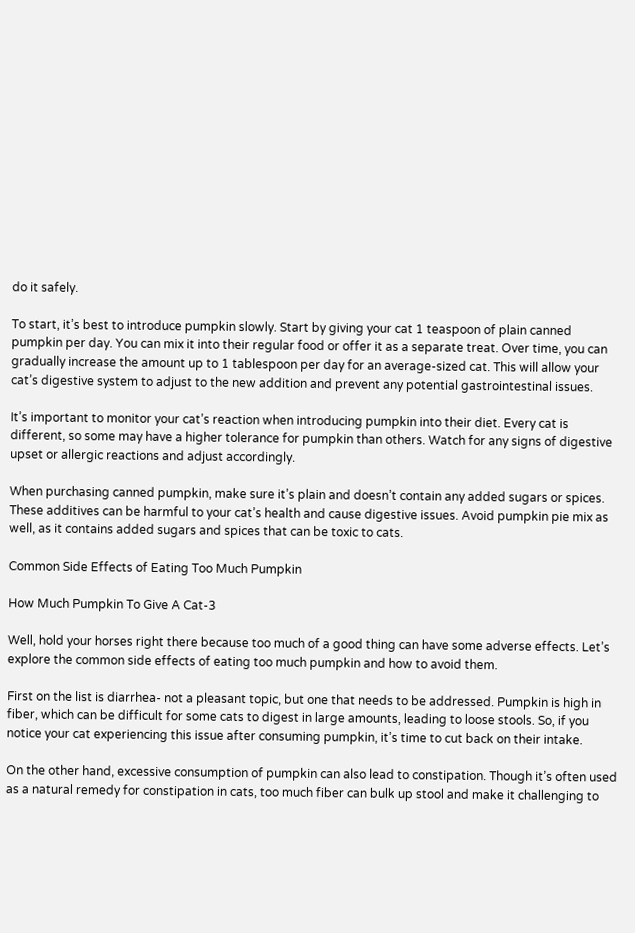do it safely.

To start, it’s best to introduce pumpkin slowly. Start by giving your cat 1 teaspoon of plain canned pumpkin per day. You can mix it into their regular food or offer it as a separate treat. Over time, you can gradually increase the amount up to 1 tablespoon per day for an average-sized cat. This will allow your cat’s digestive system to adjust to the new addition and prevent any potential gastrointestinal issues.

It’s important to monitor your cat’s reaction when introducing pumpkin into their diet. Every cat is different, so some may have a higher tolerance for pumpkin than others. Watch for any signs of digestive upset or allergic reactions and adjust accordingly.

When purchasing canned pumpkin, make sure it’s plain and doesn’t contain any added sugars or spices. These additives can be harmful to your cat’s health and cause digestive issues. Avoid pumpkin pie mix as well, as it contains added sugars and spices that can be toxic to cats.

Common Side Effects of Eating Too Much Pumpkin

How Much Pumpkin To Give A Cat-3

Well, hold your horses right there because too much of a good thing can have some adverse effects. Let’s explore the common side effects of eating too much pumpkin and how to avoid them.

First on the list is diarrhea- not a pleasant topic, but one that needs to be addressed. Pumpkin is high in fiber, which can be difficult for some cats to digest in large amounts, leading to loose stools. So, if you notice your cat experiencing this issue after consuming pumpkin, it’s time to cut back on their intake.

On the other hand, excessive consumption of pumpkin can also lead to constipation. Though it’s often used as a natural remedy for constipation in cats, too much fiber can bulk up stool and make it challenging to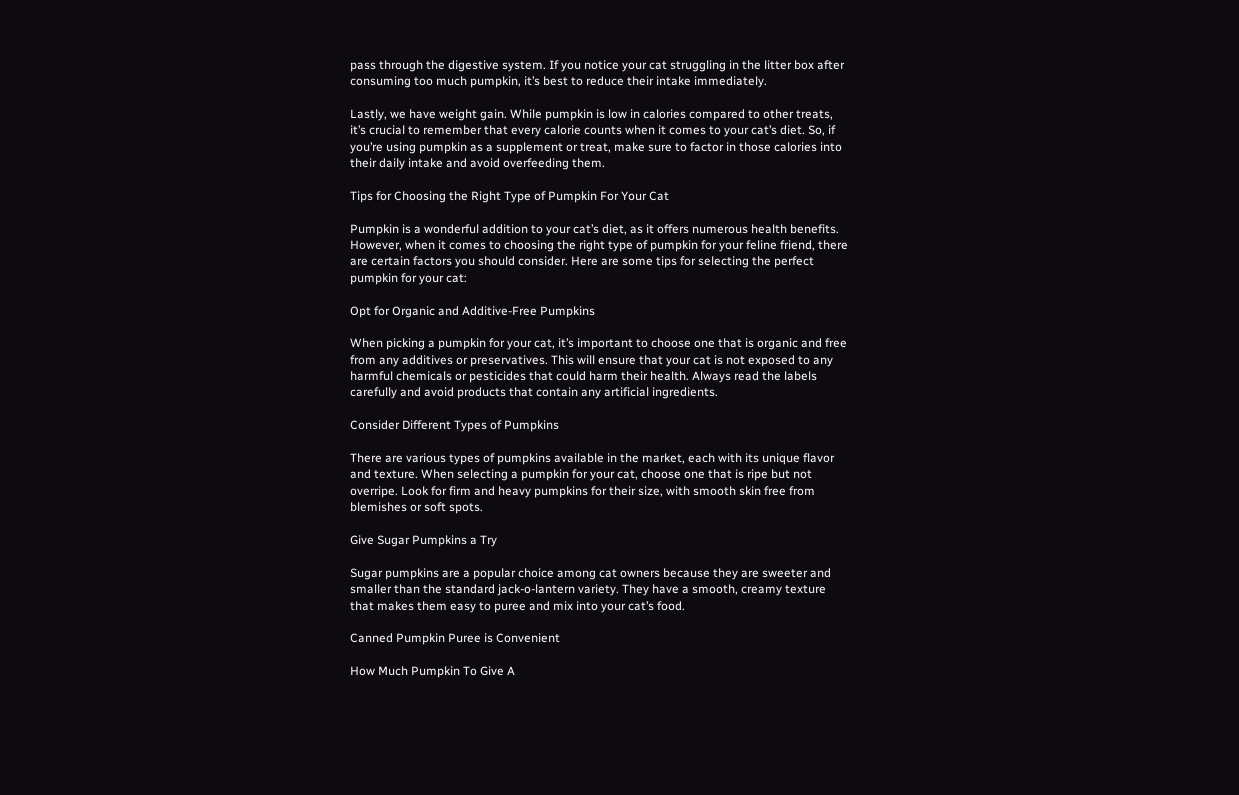pass through the digestive system. If you notice your cat struggling in the litter box after consuming too much pumpkin, it’s best to reduce their intake immediately.

Lastly, we have weight gain. While pumpkin is low in calories compared to other treats, it’s crucial to remember that every calorie counts when it comes to your cat’s diet. So, if you’re using pumpkin as a supplement or treat, make sure to factor in those calories into their daily intake and avoid overfeeding them.

Tips for Choosing the Right Type of Pumpkin For Your Cat

Pumpkin is a wonderful addition to your cat’s diet, as it offers numerous health benefits. However, when it comes to choosing the right type of pumpkin for your feline friend, there are certain factors you should consider. Here are some tips for selecting the perfect pumpkin for your cat:

Opt for Organic and Additive-Free Pumpkins

When picking a pumpkin for your cat, it’s important to choose one that is organic and free from any additives or preservatives. This will ensure that your cat is not exposed to any harmful chemicals or pesticides that could harm their health. Always read the labels carefully and avoid products that contain any artificial ingredients.

Consider Different Types of Pumpkins

There are various types of pumpkins available in the market, each with its unique flavor and texture. When selecting a pumpkin for your cat, choose one that is ripe but not overripe. Look for firm and heavy pumpkins for their size, with smooth skin free from blemishes or soft spots.

Give Sugar Pumpkins a Try

Sugar pumpkins are a popular choice among cat owners because they are sweeter and smaller than the standard jack-o-lantern variety. They have a smooth, creamy texture that makes them easy to puree and mix into your cat’s food.

Canned Pumpkin Puree is Convenient

How Much Pumpkin To Give A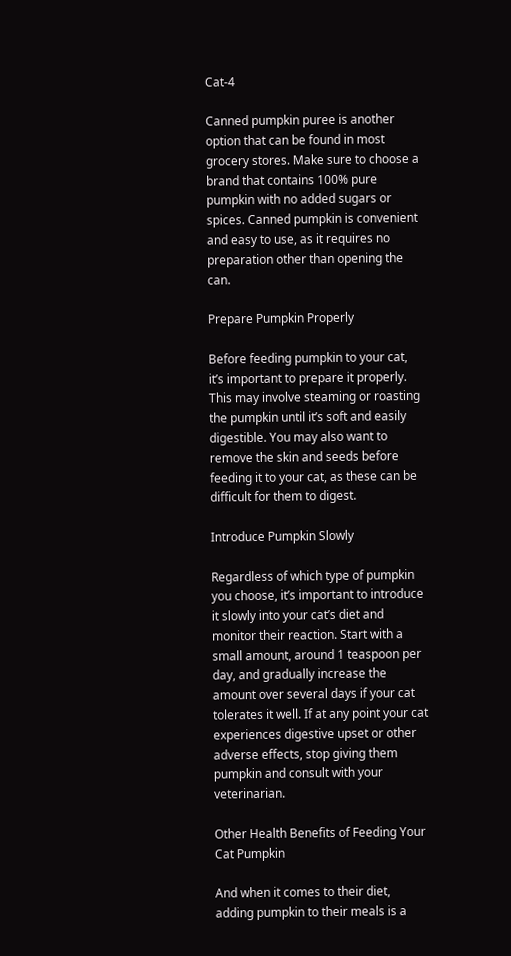Cat-4

Canned pumpkin puree is another option that can be found in most grocery stores. Make sure to choose a brand that contains 100% pure pumpkin with no added sugars or spices. Canned pumpkin is convenient and easy to use, as it requires no preparation other than opening the can.

Prepare Pumpkin Properly

Before feeding pumpkin to your cat, it’s important to prepare it properly. This may involve steaming or roasting the pumpkin until it’s soft and easily digestible. You may also want to remove the skin and seeds before feeding it to your cat, as these can be difficult for them to digest.

Introduce Pumpkin Slowly

Regardless of which type of pumpkin you choose, it’s important to introduce it slowly into your cat’s diet and monitor their reaction. Start with a small amount, around 1 teaspoon per day, and gradually increase the amount over several days if your cat tolerates it well. If at any point your cat experiences digestive upset or other adverse effects, stop giving them pumpkin and consult with your veterinarian.

Other Health Benefits of Feeding Your Cat Pumpkin

And when it comes to their diet, adding pumpkin to their meals is a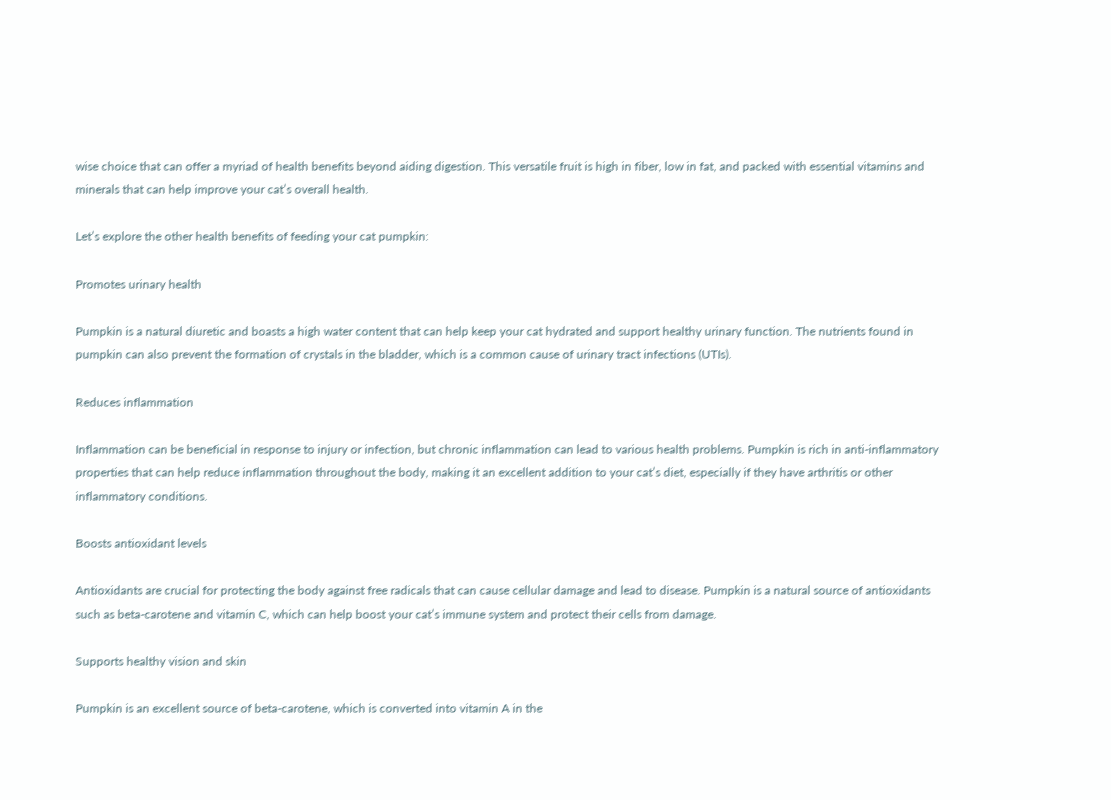wise choice that can offer a myriad of health benefits beyond aiding digestion. This versatile fruit is high in fiber, low in fat, and packed with essential vitamins and minerals that can help improve your cat’s overall health.

Let’s explore the other health benefits of feeding your cat pumpkin:

Promotes urinary health

Pumpkin is a natural diuretic and boasts a high water content that can help keep your cat hydrated and support healthy urinary function. The nutrients found in pumpkin can also prevent the formation of crystals in the bladder, which is a common cause of urinary tract infections (UTIs).

Reduces inflammation

Inflammation can be beneficial in response to injury or infection, but chronic inflammation can lead to various health problems. Pumpkin is rich in anti-inflammatory properties that can help reduce inflammation throughout the body, making it an excellent addition to your cat’s diet, especially if they have arthritis or other inflammatory conditions.

Boosts antioxidant levels

Antioxidants are crucial for protecting the body against free radicals that can cause cellular damage and lead to disease. Pumpkin is a natural source of antioxidants such as beta-carotene and vitamin C, which can help boost your cat’s immune system and protect their cells from damage.

Supports healthy vision and skin

Pumpkin is an excellent source of beta-carotene, which is converted into vitamin A in the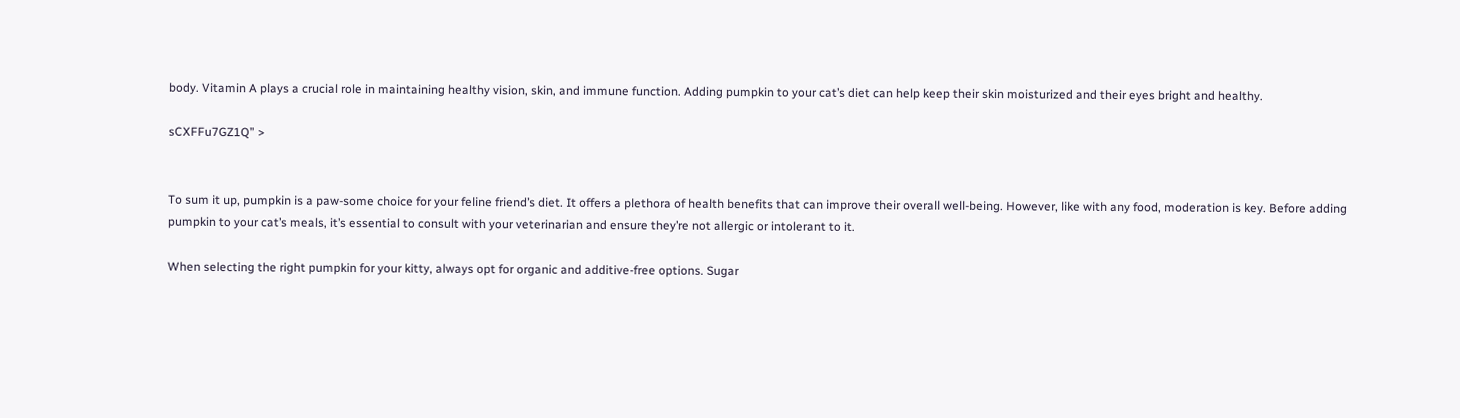body. Vitamin A plays a crucial role in maintaining healthy vision, skin, and immune function. Adding pumpkin to your cat’s diet can help keep their skin moisturized and their eyes bright and healthy.

sCXFFu7GZ1Q” >


To sum it up, pumpkin is a paw-some choice for your feline friend’s diet. It offers a plethora of health benefits that can improve their overall well-being. However, like with any food, moderation is key. Before adding pumpkin to your cat’s meals, it’s essential to consult with your veterinarian and ensure they’re not allergic or intolerant to it.

When selecting the right pumpkin for your kitty, always opt for organic and additive-free options. Sugar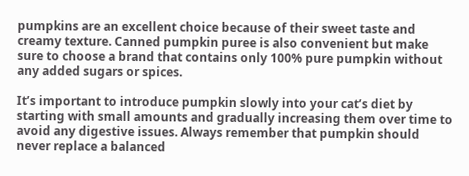pumpkins are an excellent choice because of their sweet taste and creamy texture. Canned pumpkin puree is also convenient but make sure to choose a brand that contains only 100% pure pumpkin without any added sugars or spices.

It’s important to introduce pumpkin slowly into your cat’s diet by starting with small amounts and gradually increasing them over time to avoid any digestive issues. Always remember that pumpkin should never replace a balanced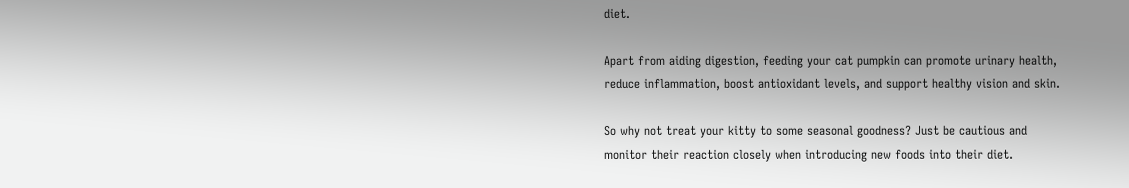diet.

Apart from aiding digestion, feeding your cat pumpkin can promote urinary health, reduce inflammation, boost antioxidant levels, and support healthy vision and skin.

So why not treat your kitty to some seasonal goodness? Just be cautious and monitor their reaction closely when introducing new foods into their diet.